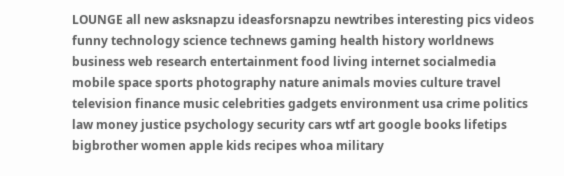LOUNGE all new asksnapzu ideasforsnapzu newtribes interesting pics videos funny technology science technews gaming health history worldnews business web research entertainment food living internet socialmedia mobile space sports photography nature animals movies culture travel television finance music celebrities gadgets environment usa crime politics law money justice psychology security cars wtf art google books lifetips bigbrother women apple kids recipes whoa military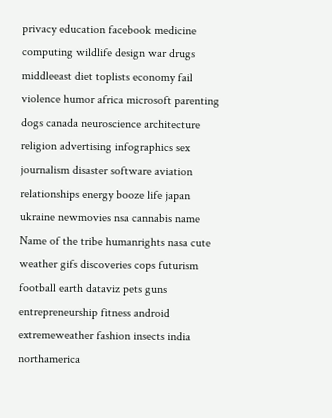privacy education facebook medicine computing wildlife design war drugs middleeast diet toplists economy fail violence humor africa microsoft parenting dogs canada neuroscience architecture religion advertising infographics sex journalism disaster software aviation relationships energy booze life japan ukraine newmovies nsa cannabis name Name of the tribe humanrights nasa cute weather gifs discoveries cops futurism football earth dataviz pets guns entrepreneurship fitness android extremeweather fashion insects india northamerica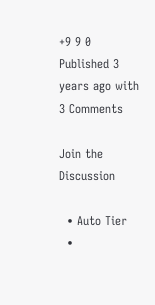+9 9 0
Published 3 years ago with 3 Comments

Join the Discussion

  • Auto Tier
  •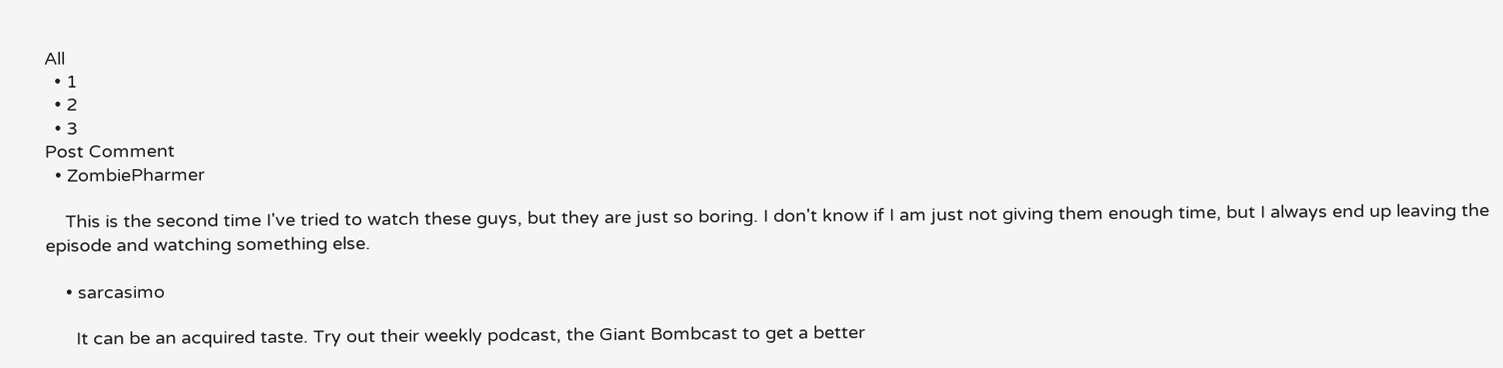All
  • 1
  • 2
  • 3
Post Comment
  • ZombiePharmer

    This is the second time I've tried to watch these guys, but they are just so boring. I don't know if I am just not giving them enough time, but I always end up leaving the episode and watching something else.

    • sarcasimo

      It can be an acquired taste. Try out their weekly podcast, the Giant Bombcast to get a better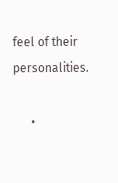feel of their personalities.

      •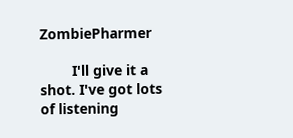ZombiePharmer

        I'll give it a shot. I've got lots of listening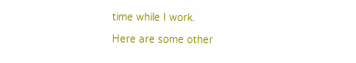time while I work.

Here are some other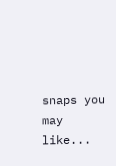snaps you may like...